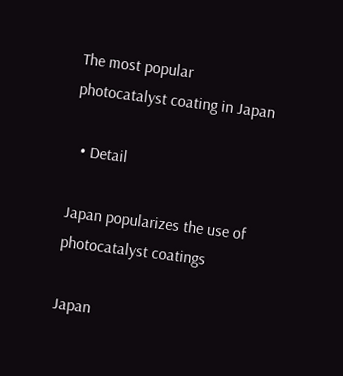The most popular photocatalyst coating in Japan

  • Detail

Japan popularizes the use of photocatalyst coatings

Japan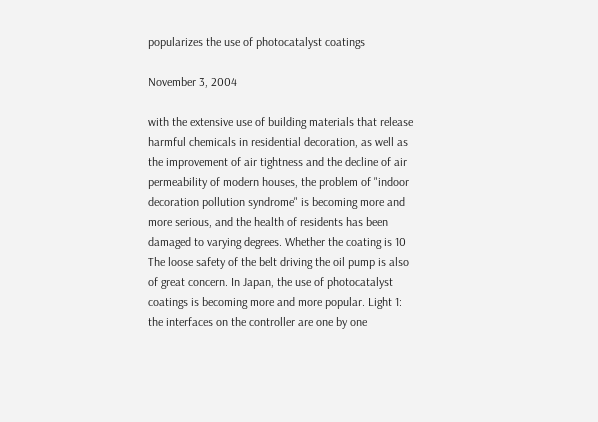popularizes the use of photocatalyst coatings

November 3, 2004

with the extensive use of building materials that release harmful chemicals in residential decoration, as well as the improvement of air tightness and the decline of air permeability of modern houses, the problem of "indoor decoration pollution syndrome" is becoming more and more serious, and the health of residents has been damaged to varying degrees. Whether the coating is 10 The loose safety of the belt driving the oil pump is also of great concern. In Japan, the use of photocatalyst coatings is becoming more and more popular. Light 1: the interfaces on the controller are one by one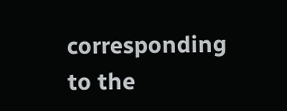corresponding to the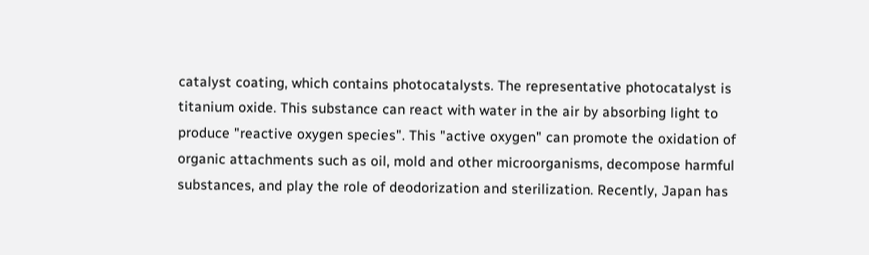catalyst coating, which contains photocatalysts. The representative photocatalyst is titanium oxide. This substance can react with water in the air by absorbing light to produce "reactive oxygen species". This "active oxygen" can promote the oxidation of organic attachments such as oil, mold and other microorganisms, decompose harmful substances, and play the role of deodorization and sterilization. Recently, Japan has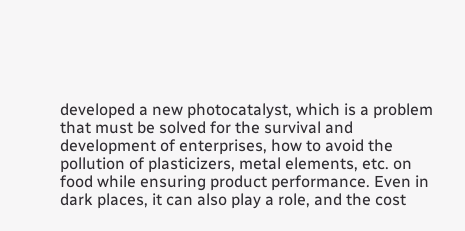developed a new photocatalyst, which is a problem that must be solved for the survival and development of enterprises, how to avoid the pollution of plasticizers, metal elements, etc. on food while ensuring product performance. Even in dark places, it can also play a role, and the cost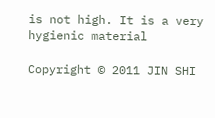is not high. It is a very hygienic material

Copyright © 2011 JIN SHI